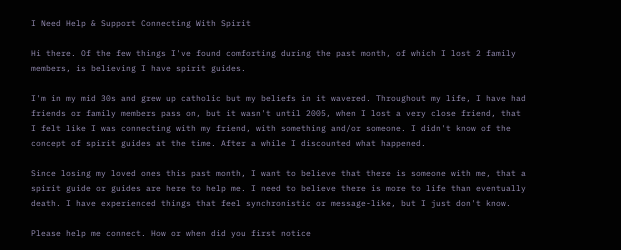I Need Help & Support Connecting With Spirit

Hi there. Of the few things I've found comforting during the past month, of which I lost 2 family members, is believing I have spirit guides.

I'm in my mid 30s and grew up catholic but my beliefs in it wavered. Throughout my life, I have had friends or family members pass on, but it wasn't until 2005, when I lost a very close friend, that I felt like I was connecting with my friend, with something and/or someone. I didn't know of the concept of spirit guides at the time. After a while I discounted what happened.

Since losing my loved ones this past month, I want to believe that there is someone with me, that a spirit guide or guides are here to help me. I need to believe there is more to life than eventually death. I have experienced things that feel synchronistic or message-like, but I just don't know.

Please help me connect. How or when did you first notice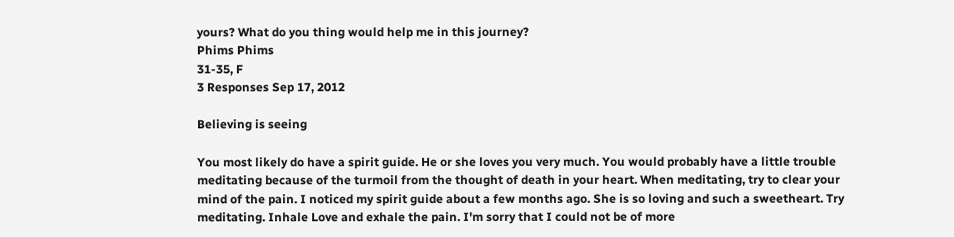yours? What do you thing would help me in this journey?
Phims Phims
31-35, F
3 Responses Sep 17, 2012

Believing is seeing

You most likely do have a spirit guide. He or she loves you very much. You would probably have a little trouble meditating because of the turmoil from the thought of death in your heart. When meditating, try to clear your mind of the pain. I noticed my spirit guide about a few months ago. She is so loving and such a sweetheart. Try meditating. Inhale Love and exhale the pain. I'm sorry that I could not be of more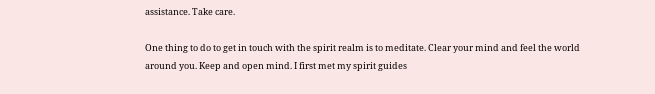assistance. Take care.

One thing to do to get in touch with the spirit realm is to meditate. Clear your mind and feel the world around you. Keep and open mind. I first met my spirit guides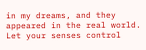in my dreams, and they appeared in the real world. Let your senses control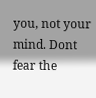you, not your mind. Dont fear the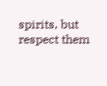spirits, but respect them